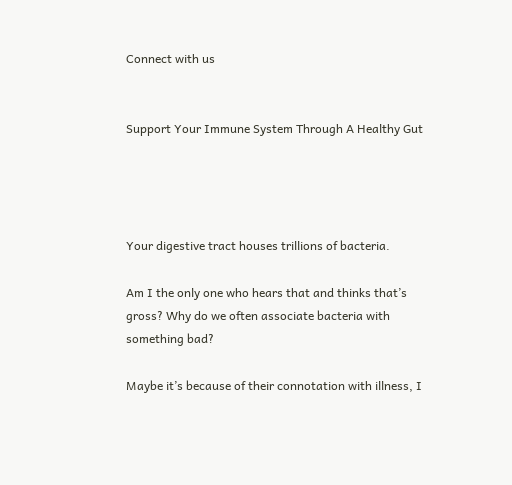Connect with us


Support Your Immune System Through A Healthy Gut




Your digestive tract houses trillions of bacteria.

Am I the only one who hears that and thinks that’s gross? Why do we often associate bacteria with something bad?

Maybe it’s because of their connotation with illness, I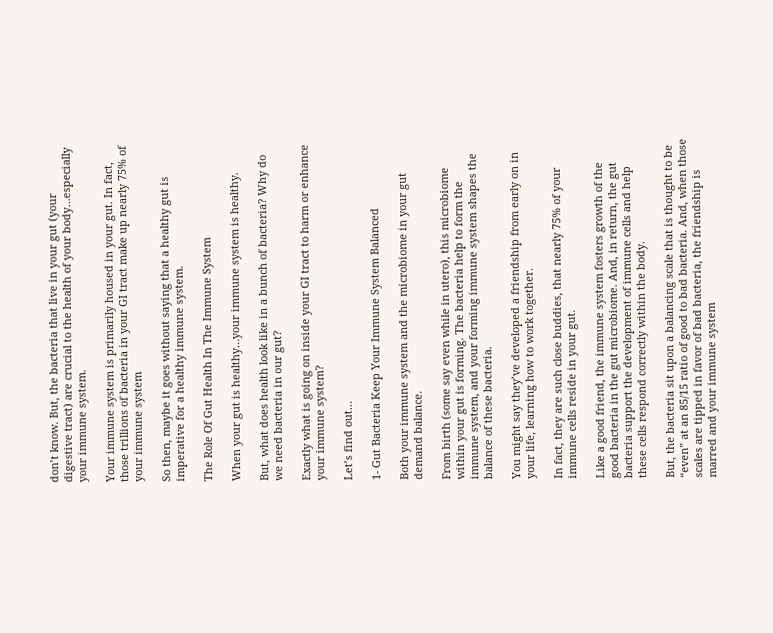don’t know. But, the bacteria that live in your gut (your digestive tract) are crucial to the health of your body…especially your immune system.

Your immune system is primarily housed in your gut. In fact, those trillions of bacteria in your GI tract make up nearly 75% of your immune system

So then, maybe it goes without saying that a healthy gut is imperative for a healthy immune system.

The Role Of Gut Health In The Immune System

When your gut is healthy…your immune system is healthy.

But, what does health look like in a bunch of bacteria? Why do we need bacteria in our gut?

Exactly what is going on inside your GI tract to harm or enhance your immune system?

Let’s find out…

1- Gut Bacteria Keep Your Immune System Balanced

Both your immune system and the microbiome in your gut demand balance.

From birth (some say even while in utero), this microbiome within your gut is forming. The bacteria help to form the immune system, and your forming immune system shapes the balance of these bacteria.

You might say they’ve developed a friendship from early on in your life, learning how to work together.

In fact, they are such close buddies, that nearly 75% of your immune cells reside in your gut.

Like a good friend, the immune system fosters growth of the good bacteria in the gut microbiome. And, in return, the gut bacteria support the development of immune cells and help these cells respond correctly within the body.

But, the bacteria sit upon a balancing scale that is thought to be “even” at an 85/15 ratio of good to bad bacteria. And, when those scales are tipped in favor of bad bacteria, the friendship is marred and your immune system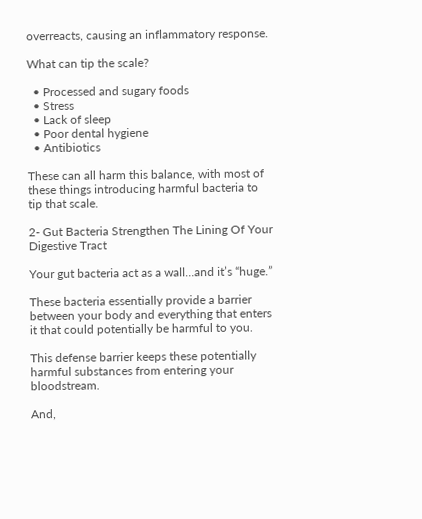overreacts, causing an inflammatory response.

What can tip the scale?

  • Processed and sugary foods
  • Stress
  • Lack of sleep
  • Poor dental hygiene
  • Antibiotics

These can all harm this balance, with most of these things introducing harmful bacteria to tip that scale.

2- Gut Bacteria Strengthen The Lining Of Your Digestive Tract

Your gut bacteria act as a wall…and it’s “huge.”

These bacteria essentially provide a barrier between your body and everything that enters it that could potentially be harmful to you.

This defense barrier keeps these potentially harmful substances from entering your bloodstream.

And,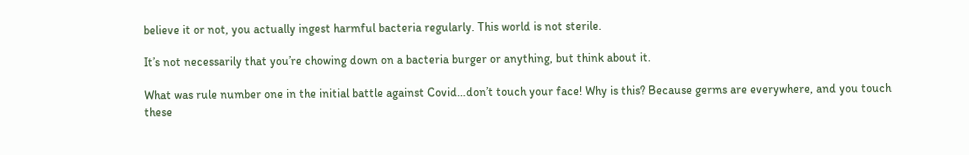believe it or not, you actually ingest harmful bacteria regularly. This world is not sterile.

It’s not necessarily that you’re chowing down on a bacteria burger or anything, but think about it.

What was rule number one in the initial battle against Covid…don’t touch your face! Why is this? Because germs are everywhere, and you touch these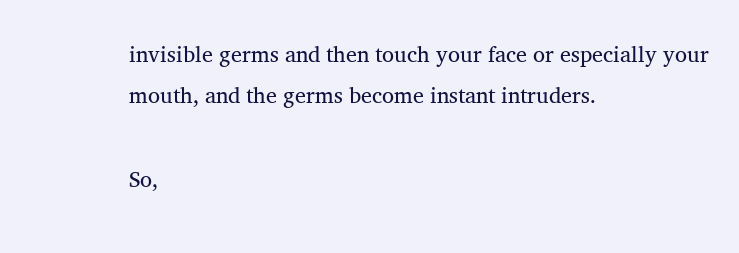invisible germs and then touch your face or especially your mouth, and the germs become instant intruders.

So,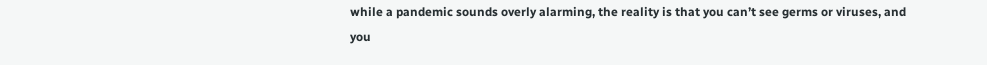while a pandemic sounds overly alarming, the reality is that you can’t see germs or viruses, and you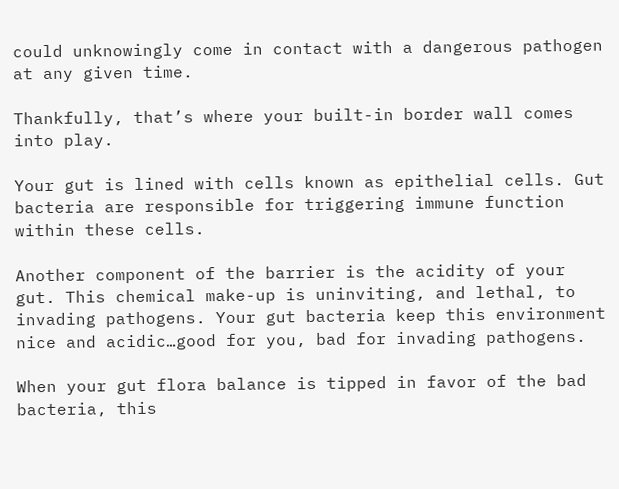could unknowingly come in contact with a dangerous pathogen at any given time.

Thankfully, that’s where your built-in border wall comes into play.

Your gut is lined with cells known as epithelial cells. Gut bacteria are responsible for triggering immune function within these cells.

Another component of the barrier is the acidity of your gut. This chemical make-up is uninviting, and lethal, to invading pathogens. Your gut bacteria keep this environment nice and acidic…good for you, bad for invading pathogens.

When your gut flora balance is tipped in favor of the bad bacteria, this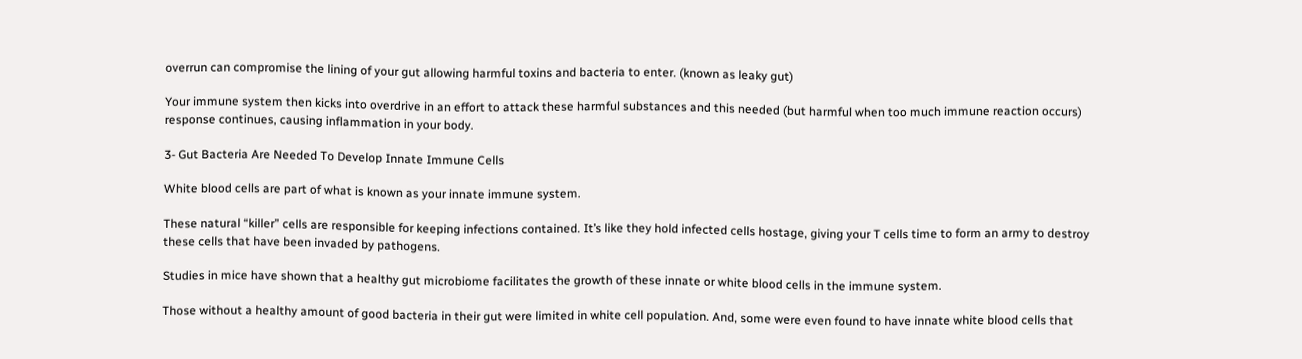overrun can compromise the lining of your gut allowing harmful toxins and bacteria to enter. (known as leaky gut)

Your immune system then kicks into overdrive in an effort to attack these harmful substances and this needed (but harmful when too much immune reaction occurs) response continues, causing inflammation in your body.

3- Gut Bacteria Are Needed To Develop Innate Immune Cells

White blood cells are part of what is known as your innate immune system.

These natural “killer” cells are responsible for keeping infections contained. It’s like they hold infected cells hostage, giving your T cells time to form an army to destroy these cells that have been invaded by pathogens.

Studies in mice have shown that a healthy gut microbiome facilitates the growth of these innate or white blood cells in the immune system.

Those without a healthy amount of good bacteria in their gut were limited in white cell population. And, some were even found to have innate white blood cells that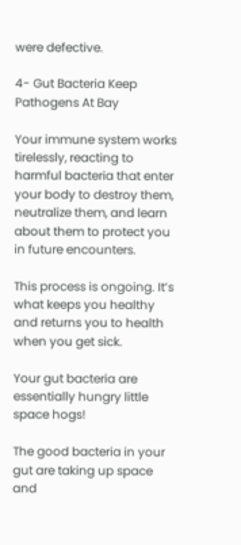were defective.

4- Gut Bacteria Keep Pathogens At Bay

Your immune system works tirelessly, reacting to harmful bacteria that enter your body to destroy them, neutralize them, and learn about them to protect you in future encounters.

This process is ongoing. It’s what keeps you healthy and returns you to health when you get sick.

Your gut bacteria are essentially hungry little space hogs!

The good bacteria in your gut are taking up space and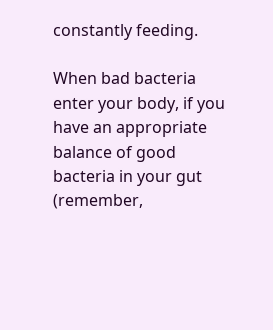constantly feeding.

When bad bacteria enter your body, if you have an appropriate balance of good bacteria in your gut (remember,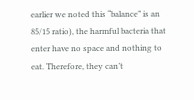earlier we noted this “balance” is an 85/15 ratio), the harmful bacteria that enter have no space and nothing to eat. Therefore, they can’t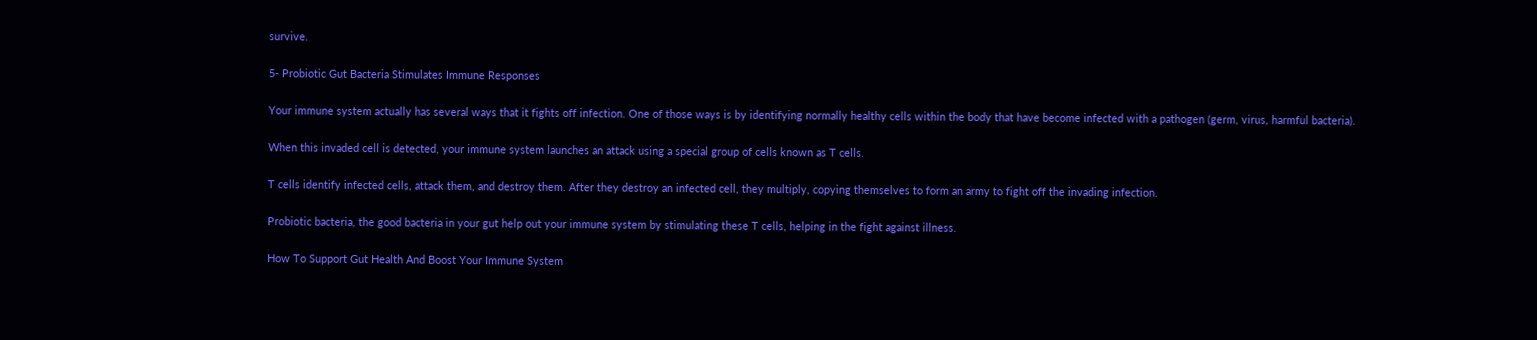survive.

5- Probiotic Gut Bacteria Stimulates Immune Responses

Your immune system actually has several ways that it fights off infection. One of those ways is by identifying normally healthy cells within the body that have become infected with a pathogen (germ, virus, harmful bacteria).

When this invaded cell is detected, your immune system launches an attack using a special group of cells known as T cells.

T cells identify infected cells, attack them, and destroy them. After they destroy an infected cell, they multiply, copying themselves to form an army to fight off the invading infection.

Probiotic bacteria, the good bacteria in your gut help out your immune system by stimulating these T cells, helping in the fight against illness.

How To Support Gut Health And Boost Your Immune System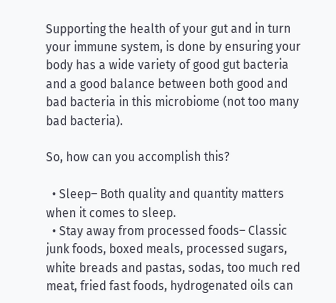Supporting the health of your gut and in turn your immune system, is done by ensuring your body has a wide variety of good gut bacteria and a good balance between both good and bad bacteria in this microbiome (not too many bad bacteria).

So, how can you accomplish this?

  • Sleep– Both quality and quantity matters when it comes to sleep.
  • Stay away from processed foods– Classic junk foods, boxed meals, processed sugars, white breads and pastas, sodas, too much red meat, fried fast foods, hydrogenated oils can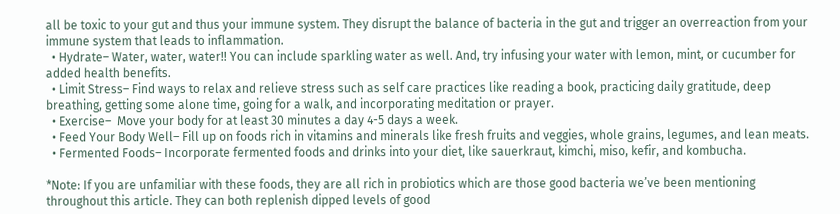all be toxic to your gut and thus your immune system. They disrupt the balance of bacteria in the gut and trigger an overreaction from your immune system that leads to inflammation.
  • Hydrate– Water, water, water!! You can include sparkling water as well. And, try infusing your water with lemon, mint, or cucumber for added health benefits.
  • Limit Stress– Find ways to relax and relieve stress such as self care practices like reading a book, practicing daily gratitude, deep breathing, getting some alone time, going for a walk, and incorporating meditation or prayer.
  • Exercise–  Move your body for at least 30 minutes a day 4-5 days a week.
  • Feed Your Body Well– Fill up on foods rich in vitamins and minerals like fresh fruits and veggies, whole grains, legumes, and lean meats.
  • Fermented Foods– Incorporate fermented foods and drinks into your diet, like sauerkraut, kimchi, miso, kefir, and kombucha.

*Note: If you are unfamiliar with these foods, they are all rich in probiotics which are those good bacteria we’ve been mentioning throughout this article. They can both replenish dipped levels of good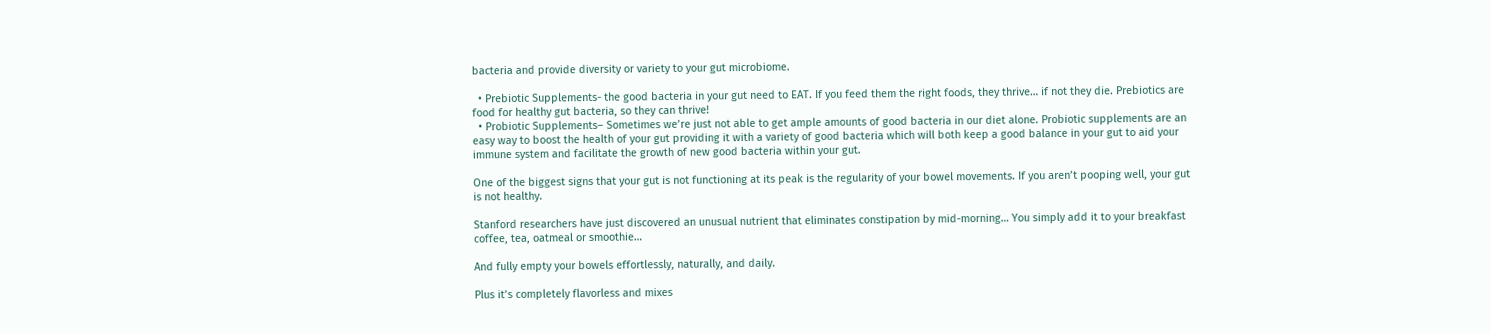bacteria and provide diversity or variety to your gut microbiome.

  • Prebiotic Supplements- the good bacteria in your gut need to EAT. If you feed them the right foods, they thrive… if not they die. Prebiotics are food for healthy gut bacteria, so they can thrive!
  • Probiotic Supplements– Sometimes we’re just not able to get ample amounts of good bacteria in our diet alone. Probiotic supplements are an easy way to boost the health of your gut providing it with a variety of good bacteria which will both keep a good balance in your gut to aid your immune system and facilitate the growth of new good bacteria within your gut.

One of the biggest signs that your gut is not functioning at its peak is the regularity of your bowel movements. If you aren’t pooping well, your gut is not healthy.

Stanford researchers have just discovered an unusual nutrient that eliminates constipation by mid-morning… You simply add it to your breakfast coffee, tea, oatmeal or smoothie…

And fully empty your bowels effortlessly, naturally, and daily.

Plus it’s completely flavorless and mixes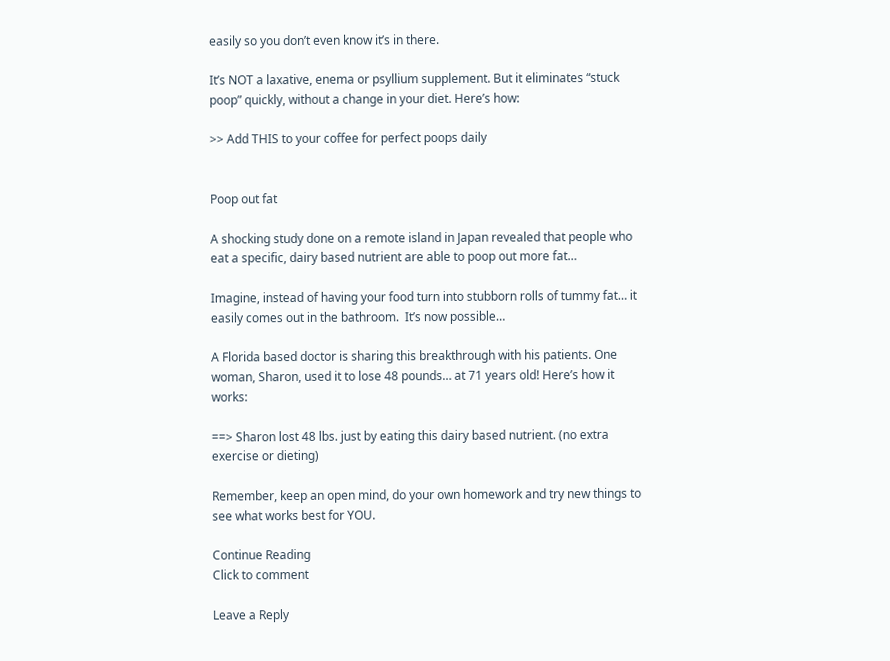easily so you don’t even know it’s in there.

It’s NOT a laxative, enema or psyllium supplement. But it eliminates “stuck poop” quickly, without a change in your diet. Here’s how:

>> Add THIS to your coffee for perfect poops daily


Poop out fat

A shocking study done on a remote island in Japan revealed that people who eat a specific, dairy based nutrient are able to poop out more fat…

Imagine, instead of having your food turn into stubborn rolls of tummy fat… it easily comes out in the bathroom.  It’s now possible…

A Florida based doctor is sharing this breakthrough with his patients. One woman, Sharon, used it to lose 48 pounds… at 71 years old! Here’s how it works:

==> Sharon lost 48 lbs. just by eating this dairy based nutrient. (no extra exercise or dieting)

Remember, keep an open mind, do your own homework and try new things to see what works best for YOU.

Continue Reading
Click to comment

Leave a Reply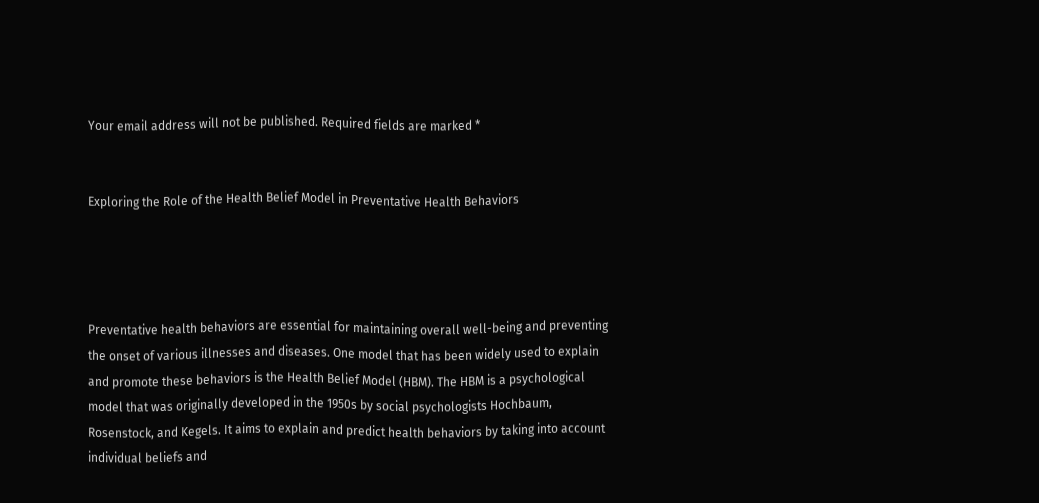Your email address will not be published. Required fields are marked *


Exploring the Role of the Health Belief Model in Preventative Health Behaviors




Preventative health behaviors are essential for maintaining overall well-being and preventing the onset of various illnesses and diseases. One model that has been widely used to explain and promote these behaviors is the Health Belief Model (HBM). The HBM is a psychological model that was originally developed in the 1950s by social psychologists Hochbaum, Rosenstock, and Kegels. It aims to explain and predict health behaviors by taking into account individual beliefs and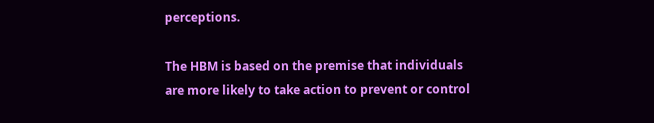perceptions.

The HBM is based on the premise that individuals are more likely to take action to prevent or control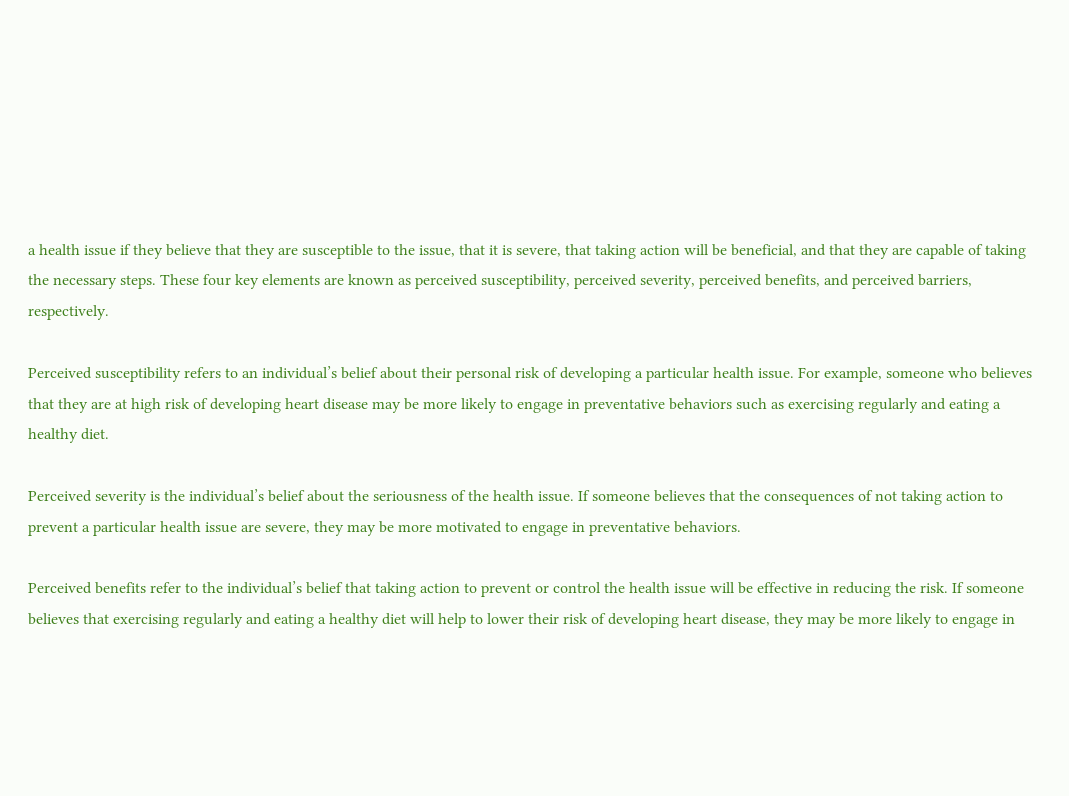a health issue if they believe that they are susceptible to the issue, that it is severe, that taking action will be beneficial, and that they are capable of taking the necessary steps. These four key elements are known as perceived susceptibility, perceived severity, perceived benefits, and perceived barriers, respectively.

Perceived susceptibility refers to an individual’s belief about their personal risk of developing a particular health issue. For example, someone who believes that they are at high risk of developing heart disease may be more likely to engage in preventative behaviors such as exercising regularly and eating a healthy diet.

Perceived severity is the individual’s belief about the seriousness of the health issue. If someone believes that the consequences of not taking action to prevent a particular health issue are severe, they may be more motivated to engage in preventative behaviors.

Perceived benefits refer to the individual’s belief that taking action to prevent or control the health issue will be effective in reducing the risk. If someone believes that exercising regularly and eating a healthy diet will help to lower their risk of developing heart disease, they may be more likely to engage in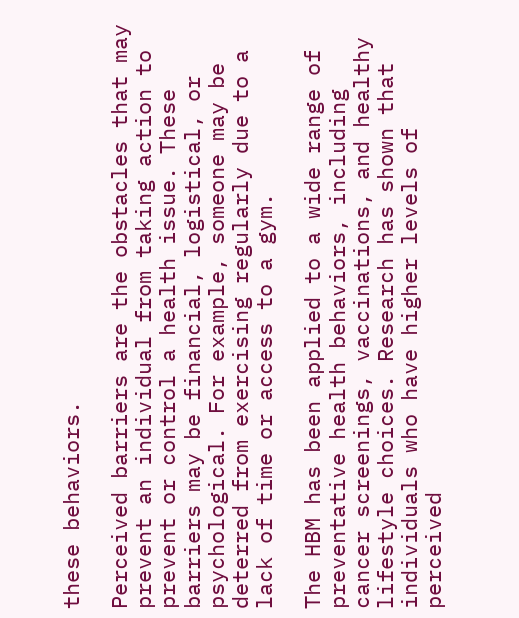these behaviors.

Perceived barriers are the obstacles that may prevent an individual from taking action to prevent or control a health issue. These barriers may be financial, logistical, or psychological. For example, someone may be deterred from exercising regularly due to a lack of time or access to a gym.

The HBM has been applied to a wide range of preventative health behaviors, including cancer screenings, vaccinations, and healthy lifestyle choices. Research has shown that individuals who have higher levels of perceived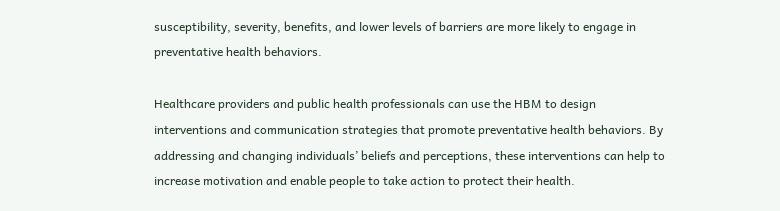susceptibility, severity, benefits, and lower levels of barriers are more likely to engage in preventative health behaviors.

Healthcare providers and public health professionals can use the HBM to design interventions and communication strategies that promote preventative health behaviors. By addressing and changing individuals’ beliefs and perceptions, these interventions can help to increase motivation and enable people to take action to protect their health.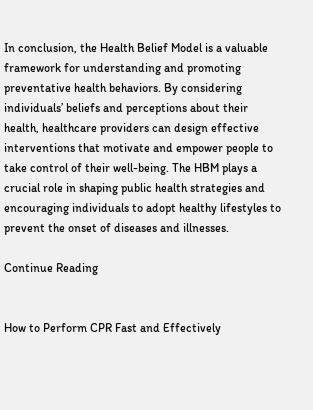In conclusion, the Health Belief Model is a valuable framework for understanding and promoting preventative health behaviors. By considering individuals’ beliefs and perceptions about their health, healthcare providers can design effective interventions that motivate and empower people to take control of their well-being. The HBM plays a crucial role in shaping public health strategies and encouraging individuals to adopt healthy lifestyles to prevent the onset of diseases and illnesses.

Continue Reading


How to Perform CPR Fast and Effectively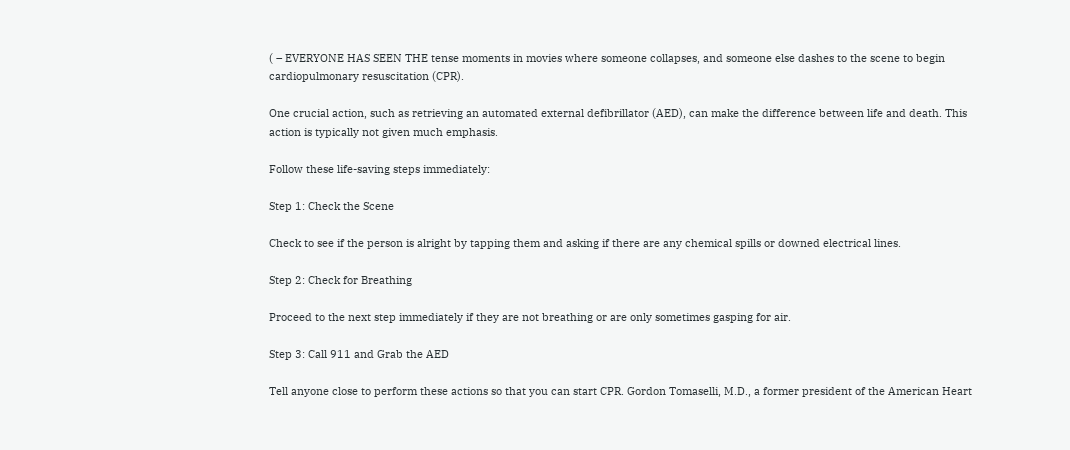( – EVERYONE HAS SEEN THE tense moments in movies where someone collapses, and someone else dashes to the scene to begin cardiopulmonary resuscitation (CPR).

One crucial action, such as retrieving an automated external defibrillator (AED), can make the difference between life and death. This action is typically not given much emphasis.

Follow these life-saving steps immediately:

Step 1: Check the Scene

Check to see if the person is alright by tapping them and asking if there are any chemical spills or downed electrical lines.

Step 2: Check for Breathing

Proceed to the next step immediately if they are not breathing or are only sometimes gasping for air.

Step 3: Call 911 and Grab the AED

Tell anyone close to perform these actions so that you can start CPR. Gordon Tomaselli, M.D., a former president of the American Heart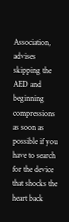Association, advises skipping the AED and beginning compressions as soon as possible if you have to search for the device that shocks the heart back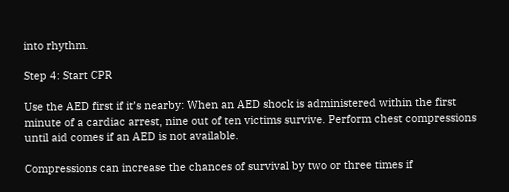into rhythm.

Step 4: Start CPR

Use the AED first if it’s nearby: When an AED shock is administered within the first minute of a cardiac arrest, nine out of ten victims survive. Perform chest compressions until aid comes if an AED is not available.

Compressions can increase the chances of survival by two or three times if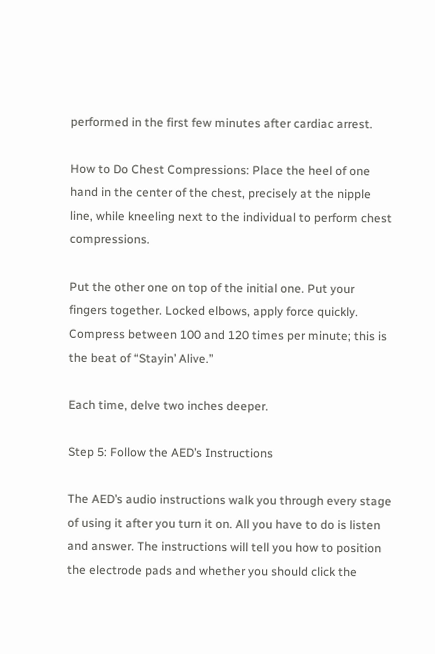performed in the first few minutes after cardiac arrest.

How to Do Chest Compressions: Place the heel of one hand in the center of the chest, precisely at the nipple line, while kneeling next to the individual to perform chest compressions.

Put the other one on top of the initial one. Put your fingers together. Locked elbows, apply force quickly. Compress between 100 and 120 times per minute; this is the beat of “Stayin’ Alive.”

Each time, delve two inches deeper.

Step 5: Follow the AED’s Instructions

The AED’s audio instructions walk you through every stage of using it after you turn it on. All you have to do is listen and answer. The instructions will tell you how to position the electrode pads and whether you should click the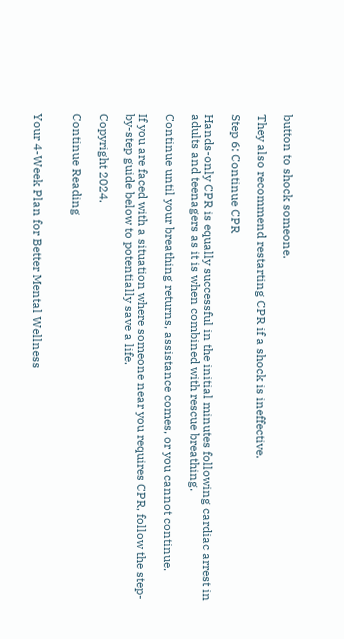button to shock someone.

They also recommend restarting CPR if a shock is ineffective.

Step 6: Continue CPR

Hands-only CPR is equally successful in the initial minutes following cardiac arrest in adults and teenagers as it is when combined with rescue breathing.

Continue until your breathing returns, assistance comes, or you cannot continue.

If you are faced with a situation where someone near you requires CPR, follow the step-by-step guide below to potentially save a life.

Copyright 2024.

Continue Reading


Your 4-Week Plan for Better Mental Wellness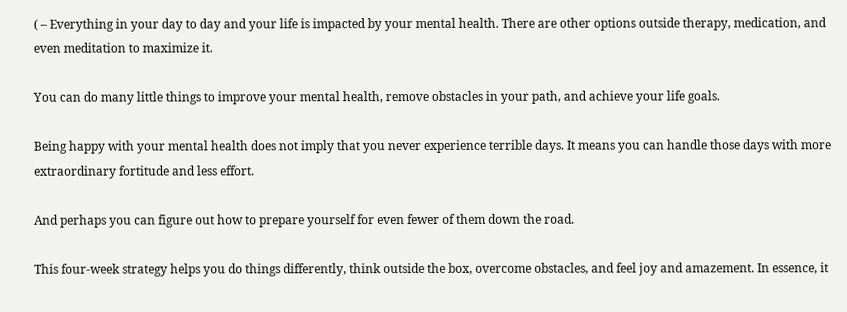( – Everything in your day to day and your life is impacted by your mental health. There are other options outside therapy, medication, and even meditation to maximize it.

You can do many little things to improve your mental health, remove obstacles in your path, and achieve your life goals.

Being happy with your mental health does not imply that you never experience terrible days. It means you can handle those days with more extraordinary fortitude and less effort.

And perhaps you can figure out how to prepare yourself for even fewer of them down the road.

This four-week strategy helps you do things differently, think outside the box, overcome obstacles, and feel joy and amazement. In essence, it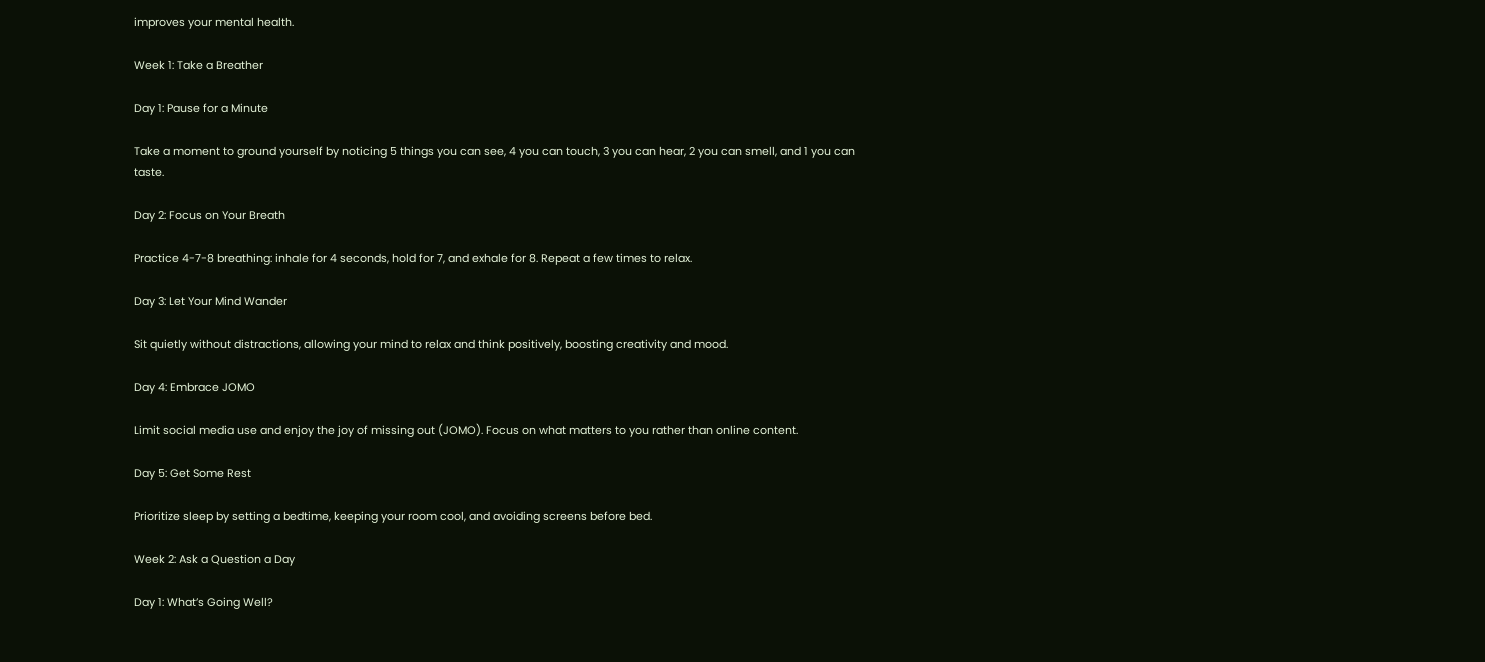improves your mental health.

Week 1: Take a Breather

Day 1: Pause for a Minute

Take a moment to ground yourself by noticing 5 things you can see, 4 you can touch, 3 you can hear, 2 you can smell, and 1 you can taste.

Day 2: Focus on Your Breath

Practice 4-7-8 breathing: inhale for 4 seconds, hold for 7, and exhale for 8. Repeat a few times to relax.

Day 3: Let Your Mind Wander

Sit quietly without distractions, allowing your mind to relax and think positively, boosting creativity and mood.

Day 4: Embrace JOMO

Limit social media use and enjoy the joy of missing out (JOMO). Focus on what matters to you rather than online content.

Day 5: Get Some Rest

Prioritize sleep by setting a bedtime, keeping your room cool, and avoiding screens before bed.

Week 2: Ask a Question a Day

Day 1: What’s Going Well?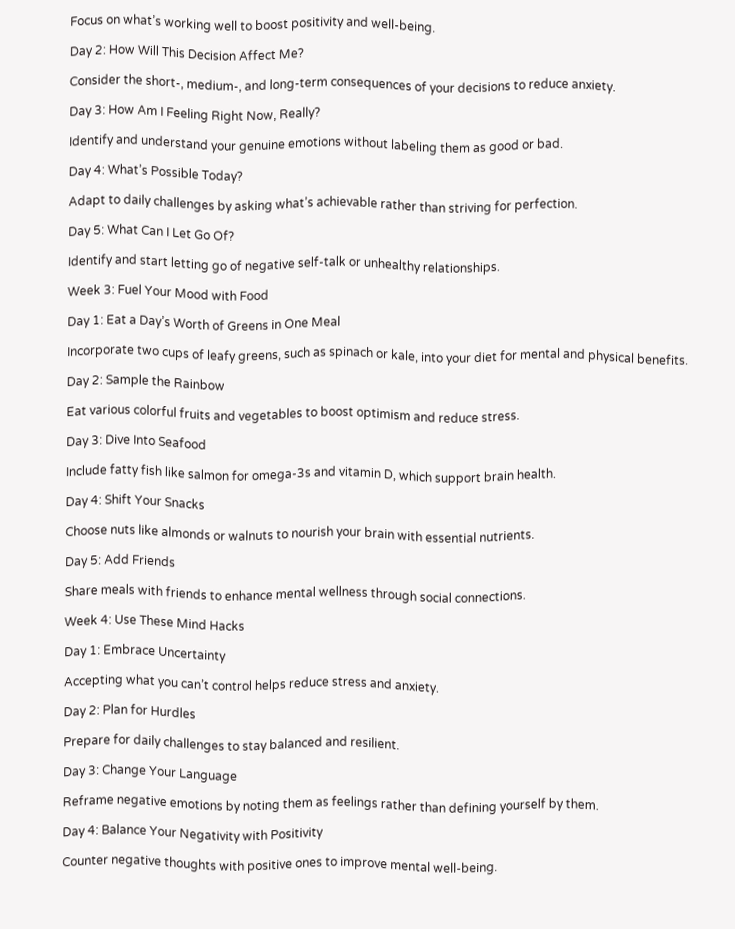Focus on what’s working well to boost positivity and well-being.

Day 2: How Will This Decision Affect Me?

Consider the short-, medium-, and long-term consequences of your decisions to reduce anxiety.

Day 3: How Am I Feeling Right Now, Really?

Identify and understand your genuine emotions without labeling them as good or bad.

Day 4: What’s Possible Today?

Adapt to daily challenges by asking what’s achievable rather than striving for perfection.

Day 5: What Can I Let Go Of?

Identify and start letting go of negative self-talk or unhealthy relationships.

Week 3: Fuel Your Mood with Food

Day 1: Eat a Day’s Worth of Greens in One Meal

Incorporate two cups of leafy greens, such as spinach or kale, into your diet for mental and physical benefits.

Day 2: Sample the Rainbow

Eat various colorful fruits and vegetables to boost optimism and reduce stress.

Day 3: Dive Into Seafood

Include fatty fish like salmon for omega-3s and vitamin D, which support brain health.

Day 4: Shift Your Snacks

Choose nuts like almonds or walnuts to nourish your brain with essential nutrients.

Day 5: Add Friends

Share meals with friends to enhance mental wellness through social connections.

Week 4: Use These Mind Hacks

Day 1: Embrace Uncertainty

Accepting what you can’t control helps reduce stress and anxiety.

Day 2: Plan for Hurdles

Prepare for daily challenges to stay balanced and resilient.

Day 3: Change Your Language

Reframe negative emotions by noting them as feelings rather than defining yourself by them.

Day 4: Balance Your Negativity with Positivity

Counter negative thoughts with positive ones to improve mental well-being.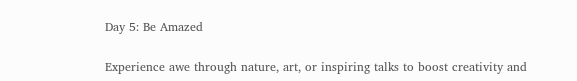Day 5: Be Amazed

Experience awe through nature, art, or inspiring talks to boost creativity and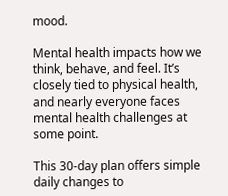mood.

Mental health impacts how we think, behave, and feel. It’s closely tied to physical health, and nearly everyone faces mental health challenges at some point.

This 30-day plan offers simple daily changes to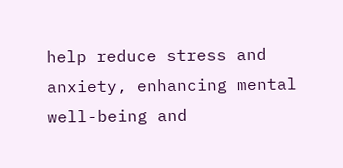help reduce stress and anxiety, enhancing mental well-being and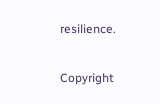resilience.

Copyright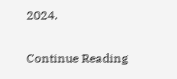2024.

Continue Reading